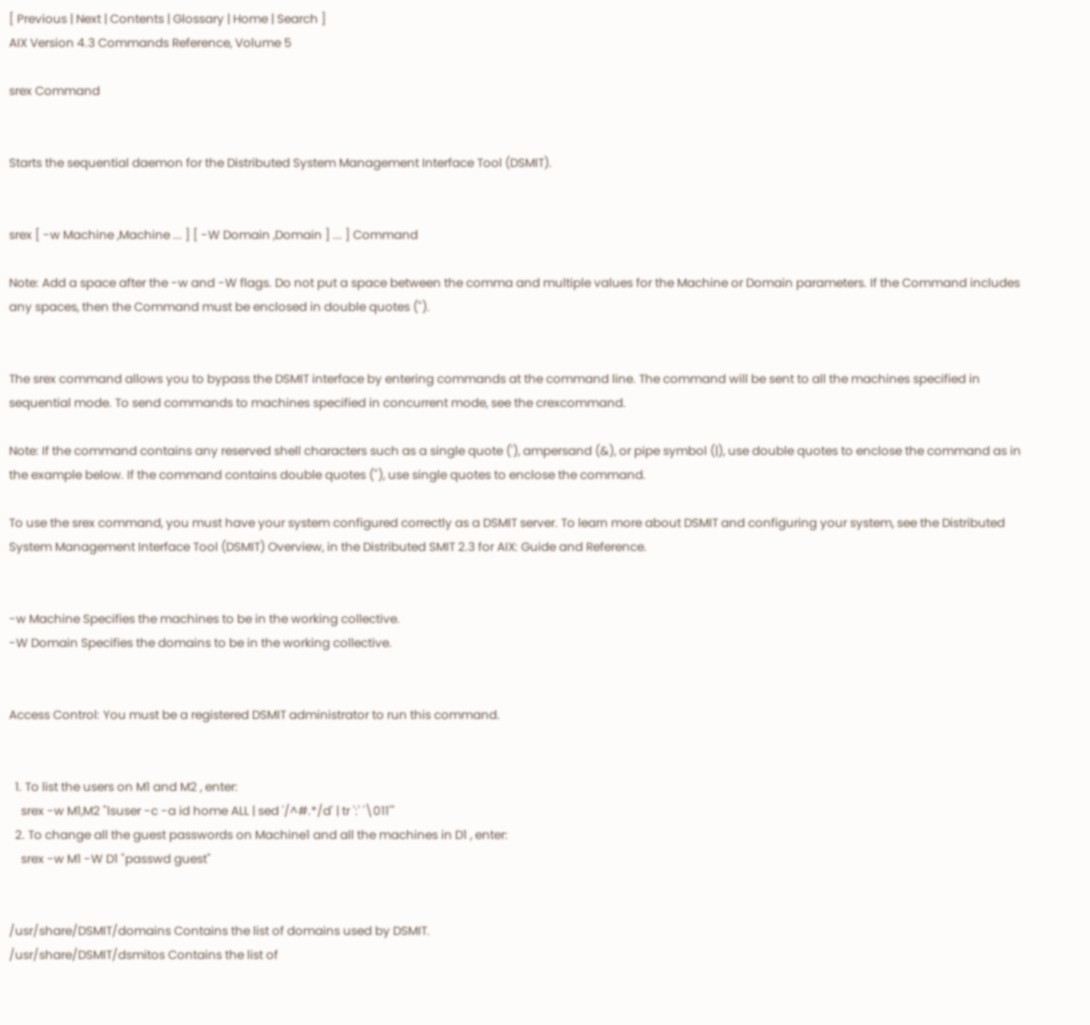[ Previous | Next | Contents | Glossary | Home | Search ]
AIX Version 4.3 Commands Reference, Volume 5

srex Command


Starts the sequential daemon for the Distributed System Management Interface Tool (DSMIT).


srex [ -w Machine ,Machine ... ] [ -W Domain ,Domain ] ... ] Command

Note: Add a space after the -w and -W flags. Do not put a space between the comma and multiple values for the Machine or Domain parameters. If the Command includes any spaces, then the Command must be enclosed in double quotes (").


The srex command allows you to bypass the DSMIT interface by entering commands at the command line. The command will be sent to all the machines specified in sequential mode. To send commands to machines specified in concurrent mode, see the crexcommand.

Note: If the command contains any reserved shell characters such as a single quote ('), ampersand (&), or pipe symbol (|), use double quotes to enclose the command as in the example below. If the command contains double quotes ("), use single quotes to enclose the command.

To use the srex command, you must have your system configured correctly as a DSMIT server. To learn more about DSMIT and configuring your system, see the Distributed System Management Interface Tool (DSMIT) Overview, in the Distributed SMIT 2.3 for AIX: Guide and Reference.


-w Machine Specifies the machines to be in the working collective.
-W Domain Specifies the domains to be in the working collective.


Access Control: You must be a registered DSMIT administrator to run this command.


  1. To list the users on M1 and M2 , enter:
    srex -w M1,M2 "lsuser -c -a id home ALL | sed '/^#.*/d' | tr ':' '\011'"
  2. To change all the guest passwords on Machine1 and all the machines in D1 , enter:
    srex -w M1 -W D1 "passwd guest"


/usr/share/DSMIT/domains Contains the list of domains used by DSMIT.
/usr/share/DSMIT/dsmitos Contains the list of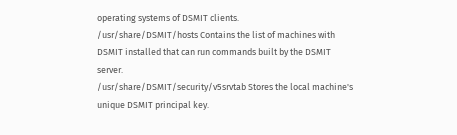operating systems of DSMIT clients.
/usr/share/DSMIT/hosts Contains the list of machines with DSMIT installed that can run commands built by the DSMIT server.
/usr/share/DSMIT/security/v5srvtab Stores the local machine's unique DSMIT principal key.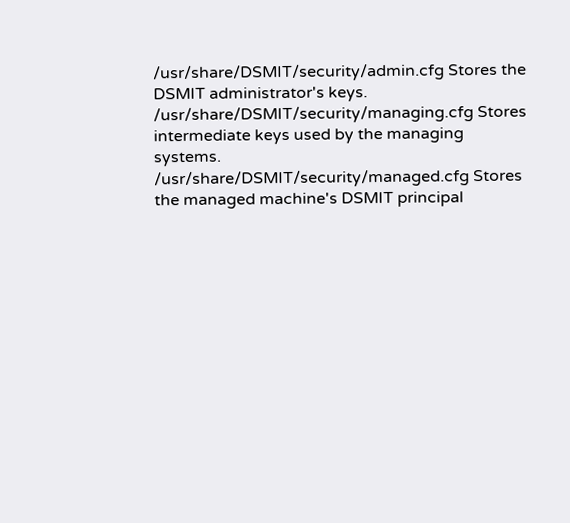/usr/share/DSMIT/security/admin.cfg Stores the DSMIT administrator's keys.
/usr/share/DSMIT/security/managing.cfg Stores intermediate keys used by the managing systems.
/usr/share/DSMIT/security/managed.cfg Stores the managed machine's DSMIT principal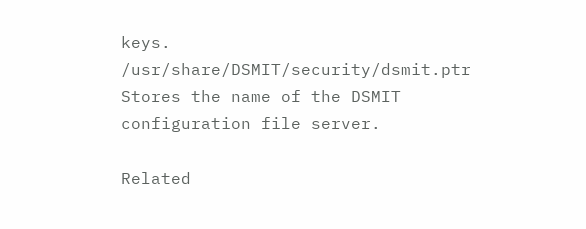keys.
/usr/share/DSMIT/security/dsmit.ptr Stores the name of the DSMIT configuration file server.

Related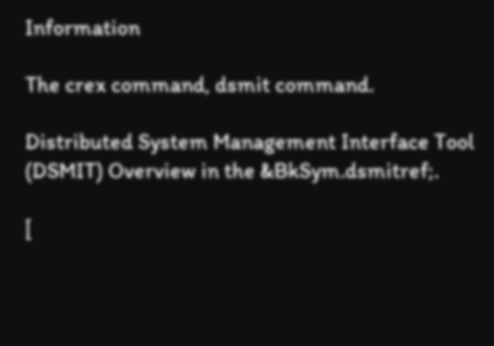Information

The crex command, dsmit command.

Distributed System Management Interface Tool (DSMIT) Overview in the &BkSym.dsmitref;.

[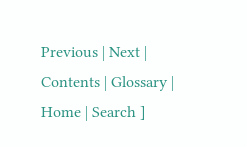Previous | Next | Contents | Glossary | Home | Search ]